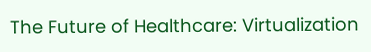The Future of Healthcare: Virtualization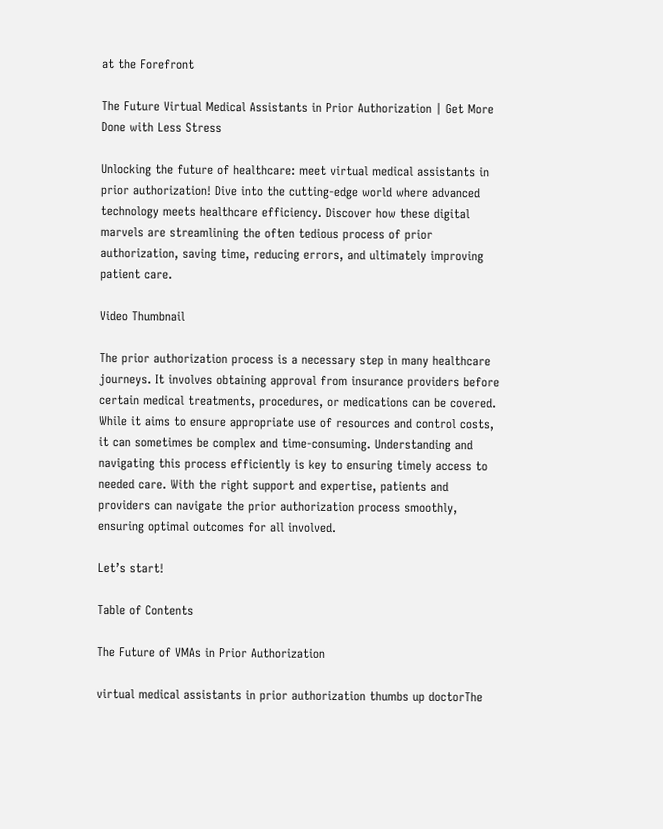at the Forefront

The Future Virtual Medical Assistants in Prior Authorization | Get More Done with Less Stress

Unlocking the future of healthcare: meet virtual medical assistants in prior authorization! Dive into the cutting-edge world where advanced technology meets healthcare efficiency. Discover how these digital marvels are streamlining the often tedious process of prior authorization, saving time, reducing errors, and ultimately improving patient care.

Video Thumbnail

The prior authorization process is a necessary step in many healthcare journeys. It involves obtaining approval from insurance providers before certain medical treatments, procedures, or medications can be covered. While it aims to ensure appropriate use of resources and control costs, it can sometimes be complex and time-consuming. Understanding and navigating this process efficiently is key to ensuring timely access to needed care. With the right support and expertise, patients and providers can navigate the prior authorization process smoothly, ensuring optimal outcomes for all involved.

Let’s start!

Table of Contents

The Future of VMAs in Prior Authorization

virtual medical assistants in prior authorization thumbs up doctorThe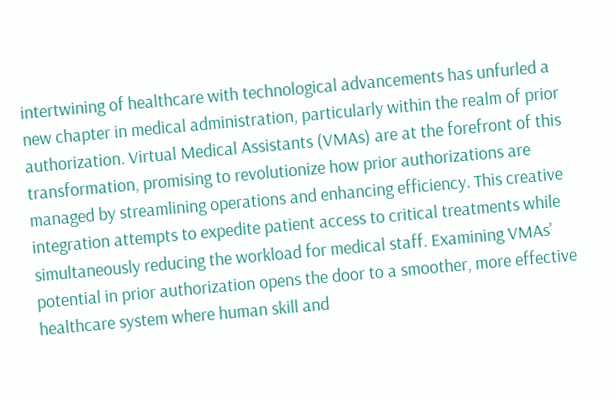intertwining of healthcare with technological advancements has unfurled a new chapter in medical administration, particularly within the realm of prior authorization. Virtual Medical Assistants (VMAs) are at the forefront of this transformation, promising to revolutionize how prior authorizations are managed by streamlining operations and enhancing efficiency. This creative integration attempts to expedite patient access to critical treatments while simultaneously reducing the workload for medical staff. Examining VMAs’ potential in prior authorization opens the door to a smoother, more effective healthcare system where human skill and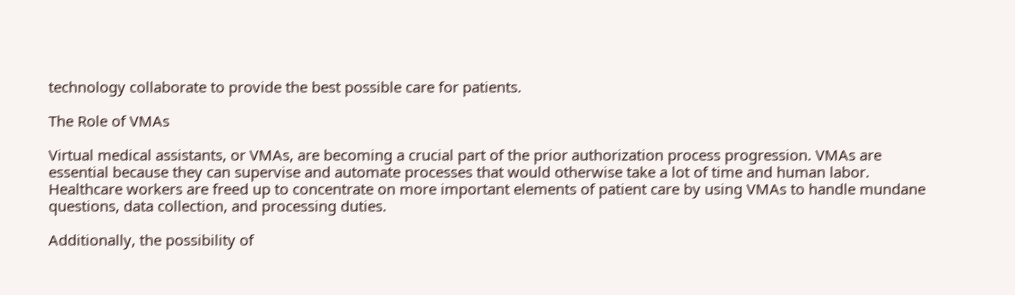technology collaborate to provide the best possible care for patients.

The Role of VMAs

Virtual medical assistants, or VMAs, are becoming a crucial part of the prior authorization process progression. VMAs are essential because they can supervise and automate processes that would otherwise take a lot of time and human labor. Healthcare workers are freed up to concentrate on more important elements of patient care by using VMAs to handle mundane questions, data collection, and processing duties.

Additionally, the possibility of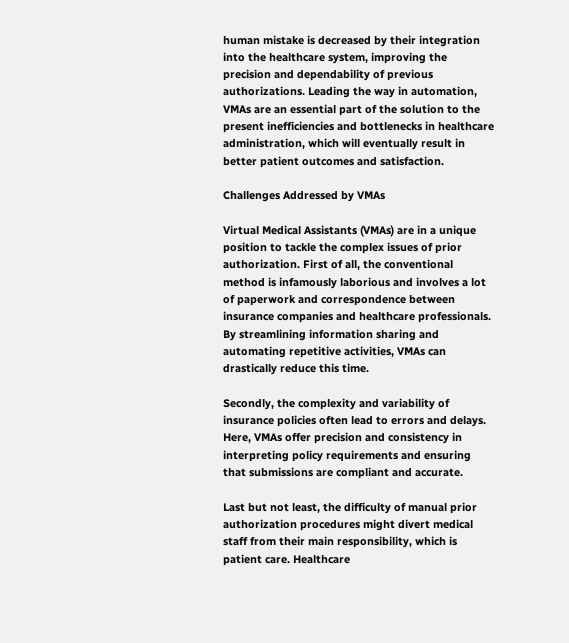human mistake is decreased by their integration into the healthcare system, improving the precision and dependability of previous authorizations. Leading the way in automation, VMAs are an essential part of the solution to the present inefficiencies and bottlenecks in healthcare administration, which will eventually result in better patient outcomes and satisfaction.

Challenges Addressed by VMAs

Virtual Medical Assistants (VMAs) are in a unique position to tackle the complex issues of prior authorization. First of all, the conventional method is infamously laborious and involves a lot of paperwork and correspondence between insurance companies and healthcare professionals. By streamlining information sharing and automating repetitive activities, VMAs can drastically reduce this time.

Secondly, the complexity and variability of insurance policies often lead to errors and delays. Here, VMAs offer precision and consistency in interpreting policy requirements and ensuring that submissions are compliant and accurate.

Last but not least, the difficulty of manual prior authorization procedures might divert medical staff from their main responsibility, which is patient care. Healthcare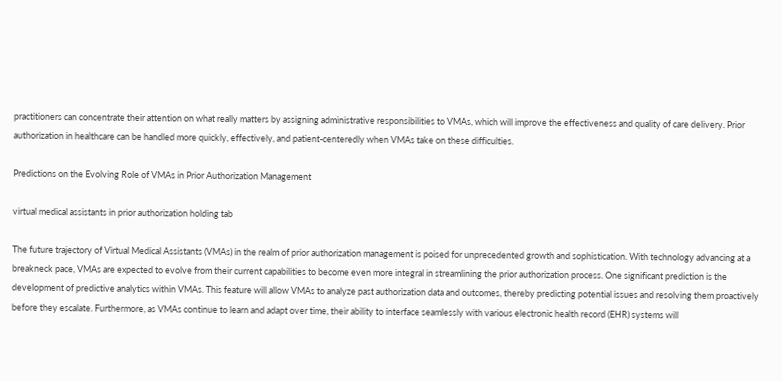practitioners can concentrate their attention on what really matters by assigning administrative responsibilities to VMAs, which will improve the effectiveness and quality of care delivery. Prior authorization in healthcare can be handled more quickly, effectively, and patient-centeredly when VMAs take on these difficulties.

Predictions on the Evolving Role of VMAs in Prior Authorization Management

virtual medical assistants in prior authorization holding tab

The future trajectory of Virtual Medical Assistants (VMAs) in the realm of prior authorization management is poised for unprecedented growth and sophistication. With technology advancing at a breakneck pace, VMAs are expected to evolve from their current capabilities to become even more integral in streamlining the prior authorization process. One significant prediction is the development of predictive analytics within VMAs. This feature will allow VMAs to analyze past authorization data and outcomes, thereby predicting potential issues and resolving them proactively before they escalate. Furthermore, as VMAs continue to learn and adapt over time, their ability to interface seamlessly with various electronic health record (EHR) systems will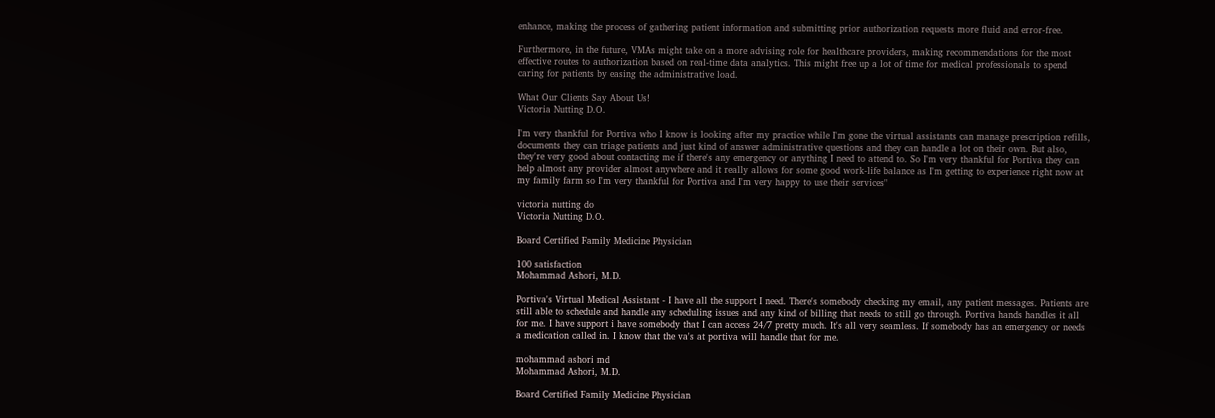enhance, making the process of gathering patient information and submitting prior authorization requests more fluid and error-free.

Furthermore, in the future, VMAs might take on a more advising role for healthcare providers, making recommendations for the most effective routes to authorization based on real-time data analytics. This might free up a lot of time for medical professionals to spend caring for patients by easing the administrative load.

What Our Clients Say About Us!
Victoria Nutting D.O.

I'm very thankful for Portiva who I know is looking after my practice while I'm gone the virtual assistants can manage prescription refills, documents they can triage patients and just kind of answer administrative questions and they can handle a lot on their own. But also, they're very good about contacting me if there's any emergency or anything I need to attend to. So I'm very thankful for Portiva they can help almost any provider almost anywhere and it really allows for some good work-life balance as I'm getting to experience right now at my family farm so I'm very thankful for Portiva and I'm very happy to use their services"

victoria nutting do
Victoria Nutting D.O.

Board Certified Family Medicine Physician

100 satisfaction
Mohammad Ashori, M.D.

Portiva's Virtual Medical Assistant - I have all the support I need. There's somebody checking my email, any patient messages. Patients are still able to schedule and handle any scheduling issues and any kind of billing that needs to still go through. Portiva hands handles it all for me. I have support i have somebody that I can access 24/7 pretty much. It's all very seamless. If somebody has an emergency or needs a medication called in. I know that the va's at portiva will handle that for me.

mohammad ashori md
Mohammad Ashori, M.D.

Board Certified Family Medicine Physician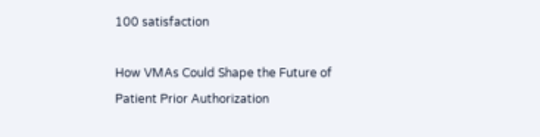100 satisfaction

How VMAs Could Shape the Future of Patient Prior Authorization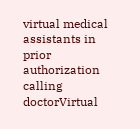virtual medical assistants in prior authorization calling doctorVirtual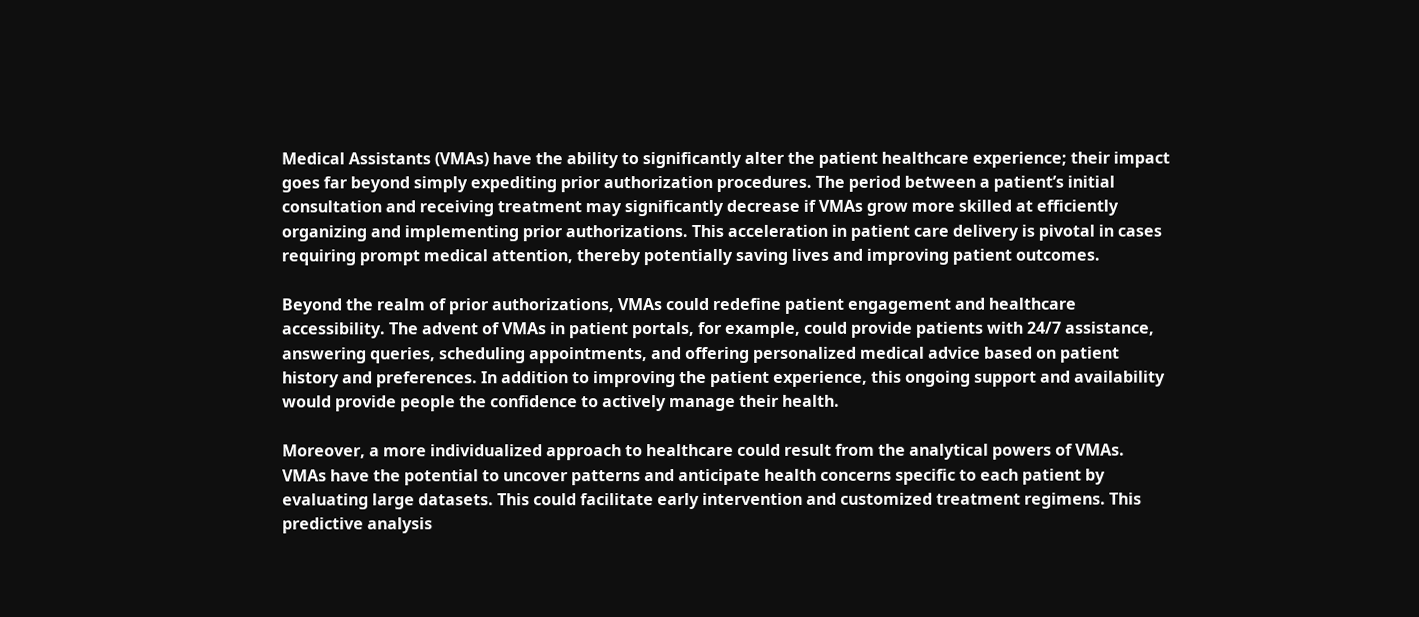Medical Assistants (VMAs) have the ability to significantly alter the patient healthcare experience; their impact goes far beyond simply expediting prior authorization procedures. The period between a patient’s initial consultation and receiving treatment may significantly decrease if VMAs grow more skilled at efficiently organizing and implementing prior authorizations. This acceleration in patient care delivery is pivotal in cases requiring prompt medical attention, thereby potentially saving lives and improving patient outcomes.

Beyond the realm of prior authorizations, VMAs could redefine patient engagement and healthcare accessibility. The advent of VMAs in patient portals, for example, could provide patients with 24/7 assistance, answering queries, scheduling appointments, and offering personalized medical advice based on patient history and preferences. In addition to improving the patient experience, this ongoing support and availability would provide people the confidence to actively manage their health.

Moreover, a more individualized approach to healthcare could result from the analytical powers of VMAs. VMAs have the potential to uncover patterns and anticipate health concerns specific to each patient by evaluating large datasets. This could facilitate early intervention and customized treatment regimens. This predictive analysis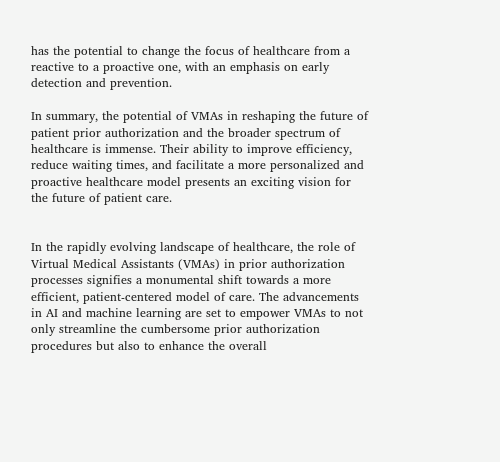has the potential to change the focus of healthcare from a reactive to a proactive one, with an emphasis on early detection and prevention.

In summary, the potential of VMAs in reshaping the future of patient prior authorization and the broader spectrum of healthcare is immense. Their ability to improve efficiency, reduce waiting times, and facilitate a more personalized and proactive healthcare model presents an exciting vision for the future of patient care.


In the rapidly evolving landscape of healthcare, the role of Virtual Medical Assistants (VMAs) in prior authorization processes signifies a monumental shift towards a more efficient, patient-centered model of care. The advancements in AI and machine learning are set to empower VMAs to not only streamline the cumbersome prior authorization procedures but also to enhance the overall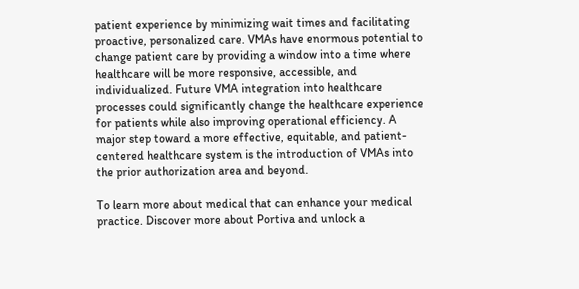patient experience by minimizing wait times and facilitating proactive, personalized care. VMAs have enormous potential to change patient care by providing a window into a time where healthcare will be more responsive, accessible, and individualized. Future VMA integration into healthcare processes could significantly change the healthcare experience for patients while also improving operational efficiency. A major step toward a more effective, equitable, and patient-centered healthcare system is the introduction of VMAs into the prior authorization area and beyond.

To learn more about medical that can enhance your medical practice. Discover more about Portiva and unlock a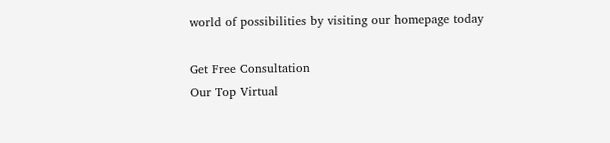world of possibilities by visiting our homepage today

Get Free Consultation
Our Top Virtual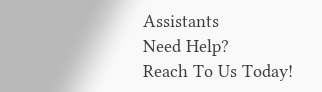Assistants
Need Help?
Reach To Us Today!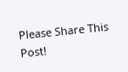Please Share This Post!